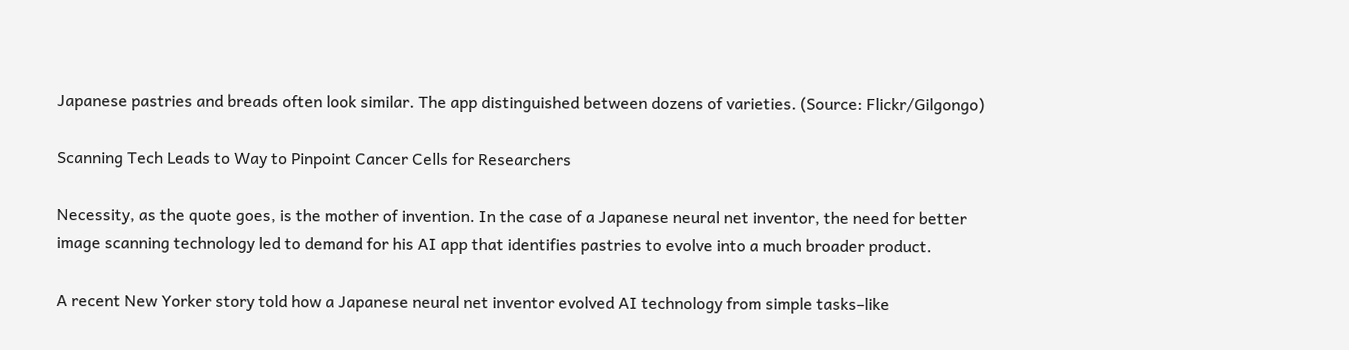Japanese pastries and breads often look similar. The app distinguished between dozens of varieties. (Source: Flickr/Gilgongo)

Scanning Tech Leads to Way to Pinpoint Cancer Cells for Researchers

Necessity, as the quote goes, is the mother of invention. In the case of a Japanese neural net inventor, the need for better image scanning technology led to demand for his AI app that identifies pastries to evolve into a much broader product.

A recent New Yorker story told how a Japanese neural net inventor evolved AI technology from simple tasks–like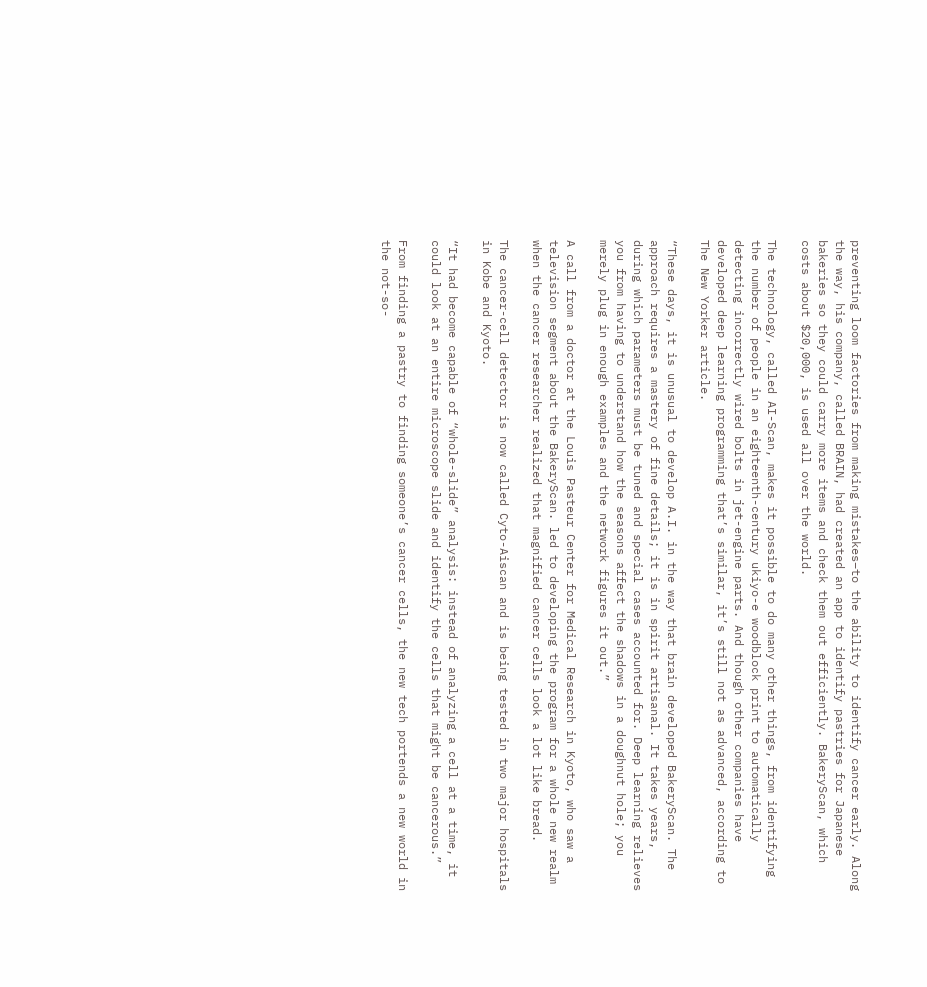preventing loom factories from making mistakes–to the ability to identify cancer early. Along the way, his company, called BRAIN, had created an app to identify pastries for Japanese bakeries so they could carry more items and check them out efficiently. BakeryScan, which costs about $20,000, is used all over the world.

The technology, called AI-Scan, makes it possible to do many other things, from identifying the number of people in an eighteenth-century ukiyo-e woodblock print to automatically detecting incorrectly wired bolts in jet-engine parts. And though other companies have developed deep learning programming that’s similar, it’s still not as advanced, according to The New Yorker article.

“These days, it is unusual to develop A.I. in the way that brain developed BakeryScan. The approach requires a mastery of fine details; it is in spirit artisanal. It takes years, during which parameters must be tuned and special cases accounted for. Deep learning relieves you from having to understand how the seasons affect the shadows in a doughnut hole; you merely plug in enough examples and the network figures it out.”

A call from a doctor at the Louis Pasteur Center for Medical Research in Kyoto, who saw a television segment about the BakeryScan. led to developing the program for a whole new realm when the cancer researcher realized that magnified cancer cells look a lot like bread.

The cancer-cell detector is now called Cyto-Aiscan and is being tested in two major hospitals in Kobe and Kyoto.

“It had become capable of “whole-slide” analysis: instead of analyzing a cell at a time, it could look at an entire microscope slide and identify the cells that might be cancerous.”

From finding a pastry to finding someone’s cancer cells, the new tech portends a new world in the not-so-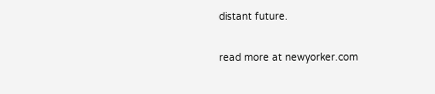distant future.

read more at newyorker.com